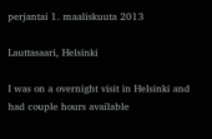perjantai 1. maaliskuuta 2013

Lauttasaari, Helsinki

I was on a overnight visit in Helsinki and had couple hours available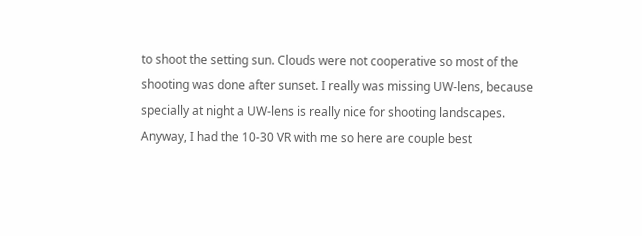to shoot the setting sun. Clouds were not cooperative so most of the shooting was done after sunset. I really was missing UW-lens, because specially at night a UW-lens is really nice for shooting landscapes.
Anyway, I had the 10-30 VR with me so here are couple best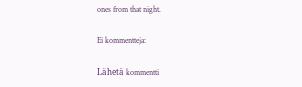ones from that night.

Ei kommentteja:

Lähetä kommentti